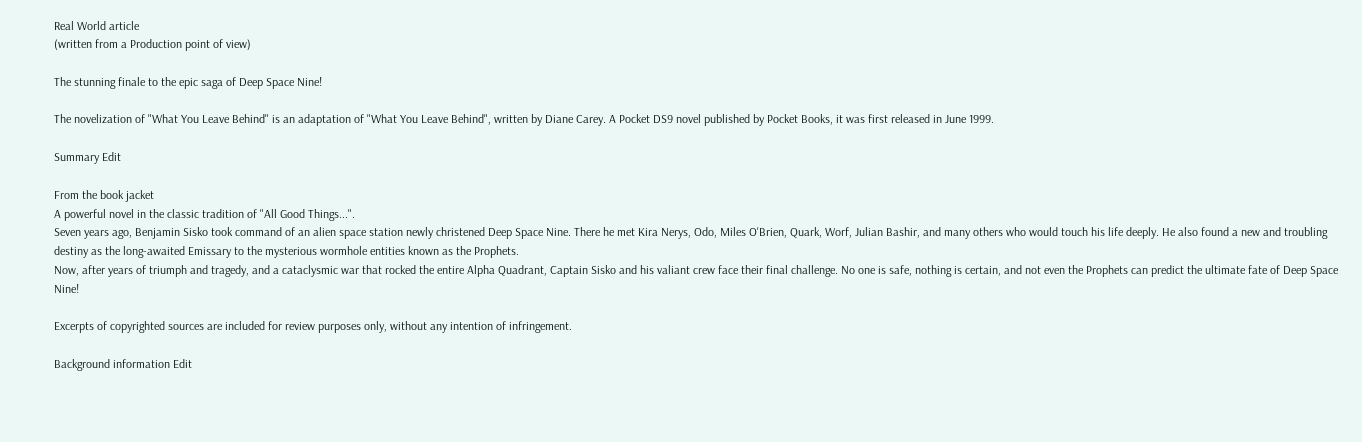Real World article
(written from a Production point of view)

The stunning finale to the epic saga of Deep Space Nine!

The novelization of "What You Leave Behind" is an adaptation of "What You Leave Behind", written by Diane Carey. A Pocket DS9 novel published by Pocket Books, it was first released in June 1999.

Summary Edit

From the book jacket
A powerful novel in the classic tradition of "All Good Things...".
Seven years ago, Benjamin Sisko took command of an alien space station newly christened Deep Space Nine. There he met Kira Nerys, Odo, Miles O'Brien, Quark, Worf, Julian Bashir, and many others who would touch his life deeply. He also found a new and troubling destiny as the long-awaited Emissary to the mysterious wormhole entities known as the Prophets.
Now, after years of triumph and tragedy, and a cataclysmic war that rocked the entire Alpha Quadrant, Captain Sisko and his valiant crew face their final challenge. No one is safe, nothing is certain, and not even the Prophets can predict the ultimate fate of Deep Space Nine!

Excerpts of copyrighted sources are included for review purposes only, without any intention of infringement.

Background information Edit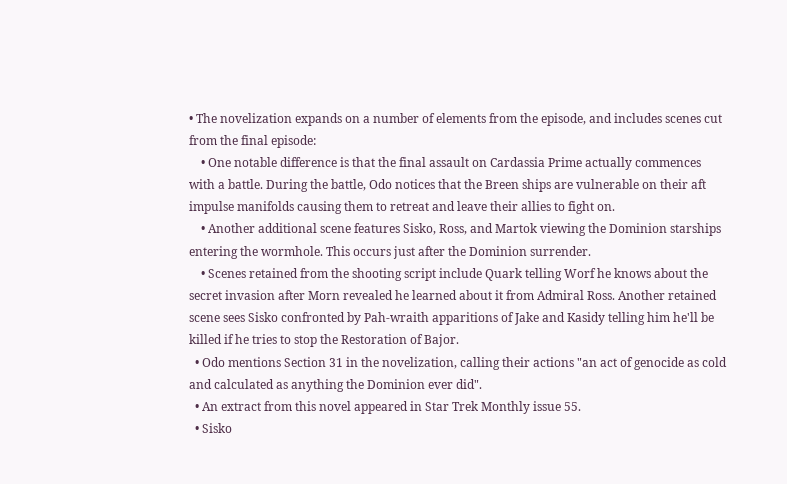• The novelization expands on a number of elements from the episode, and includes scenes cut from the final episode:
    • One notable difference is that the final assault on Cardassia Prime actually commences with a battle. During the battle, Odo notices that the Breen ships are vulnerable on their aft impulse manifolds causing them to retreat and leave their allies to fight on.
    • Another additional scene features Sisko, Ross, and Martok viewing the Dominion starships entering the wormhole. This occurs just after the Dominion surrender.
    • Scenes retained from the shooting script include Quark telling Worf he knows about the secret invasion after Morn revealed he learned about it from Admiral Ross. Another retained scene sees Sisko confronted by Pah-wraith apparitions of Jake and Kasidy telling him he'll be killed if he tries to stop the Restoration of Bajor.
  • Odo mentions Section 31 in the novelization, calling their actions "an act of genocide as cold and calculated as anything the Dominion ever did".
  • An extract from this novel appeared in Star Trek Monthly issue 55.
  • Sisko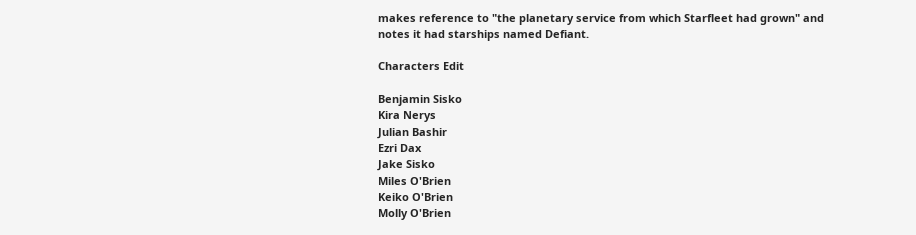makes reference to "the planetary service from which Starfleet had grown" and notes it had starships named Defiant.

Characters Edit

Benjamin Sisko
Kira Nerys
Julian Bashir
Ezri Dax
Jake Sisko
Miles O'Brien
Keiko O'Brien
Molly O'Brien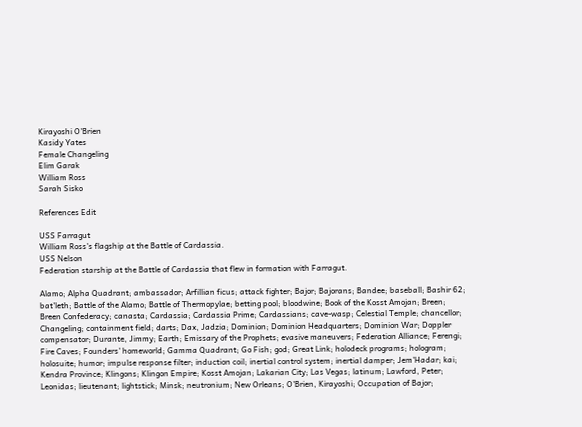Kirayoshi O'Brien
Kasidy Yates
Female Changeling
Elim Garak
William Ross
Sarah Sisko

References Edit

USS Farragut
William Ross's flagship at the Battle of Cardassia.
USS Nelson
Federation starship at the Battle of Cardassia that flew in formation with Farragut.

Alamo; Alpha Quadrant; ambassador; Arfillian ficus; attack fighter; Bajor; Bajorans; Bandee; baseball; Bashir 62; bat'leth; Battle of the Alamo; Battle of Thermopylae; betting pool; bloodwine; Book of the Kosst Amojan; Breen; Breen Confederacy; canasta; Cardassia; Cardassia Prime; Cardassians; cave-wasp; Celestial Temple; chancellor; Changeling; containment field; darts; Dax, Jadzia; Dominion; Dominion Headquarters; Dominion War; Doppler compensator; Durante, Jimmy; Earth; Emissary of the Prophets; evasive maneuvers; Federation Alliance; Ferengi; Fire Caves; Founders' homeworld; Gamma Quadrant; Go Fish; god; Great Link; holodeck programs; hologram; holosuite; humor; impulse response filter; induction coil; inertial control system; inertial damper; Jem'Hadar; kai; Kendra Province; Klingons; Klingon Empire; Kosst Amojan; Lakarian City; Las Vegas; latinum; Lawford, Peter; Leonidas; lieutenant; lightstick; Minsk; neutronium; New Orleans; O'Brien, Kirayoshi; Occupation of Bajor;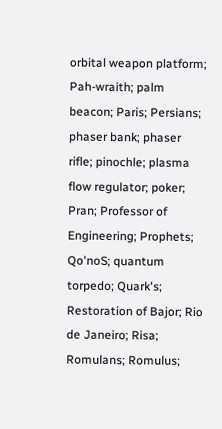orbital weapon platform; Pah-wraith; palm beacon; Paris; Persians; phaser bank; phaser rifle; pinochle; plasma flow regulator; poker; Pran; Professor of Engineering; Prophets; Qo'noS; quantum torpedo; Quark's; Restoration of Bajor; Rio de Janeiro; Risa; Romulans; Romulus;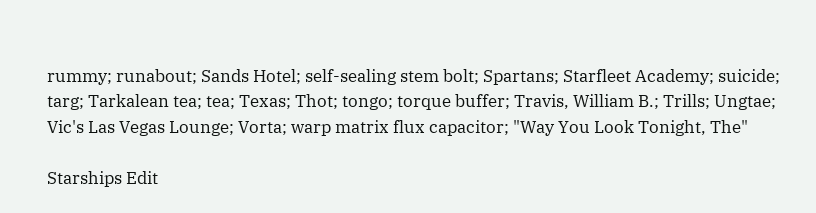rummy; runabout; Sands Hotel; self-sealing stem bolt; Spartans; Starfleet Academy; suicide; targ; Tarkalean tea; tea; Texas; Thot; tongo; torque buffer; Travis, William B.; Trills; Ungtae; Vic's Las Vegas Lounge; Vorta; warp matrix flux capacitor; "Way You Look Tonight, The"

Starships Edit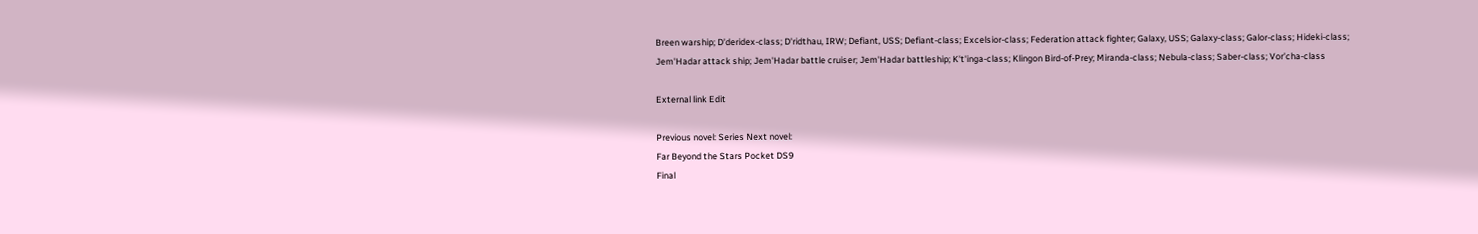Breen warship; D'deridex-class; D'ridthau, IRW; Defiant, USS; Defiant-class; Excelsior-class; Federation attack fighter; Galaxy, USS; Galaxy-class; Galor-class; Hideki-class; Jem'Hadar attack ship; Jem'Hadar battle cruiser; Jem'Hadar battleship; K't'inga-class; Klingon Bird-of-Prey; Miranda-class; Nebula-class; Saber-class; Vor'cha-class

External link Edit

Previous novel: Series Next novel:
Far Beyond the Stars Pocket DS9
Final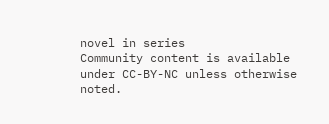novel in series
Community content is available under CC-BY-NC unless otherwise noted.